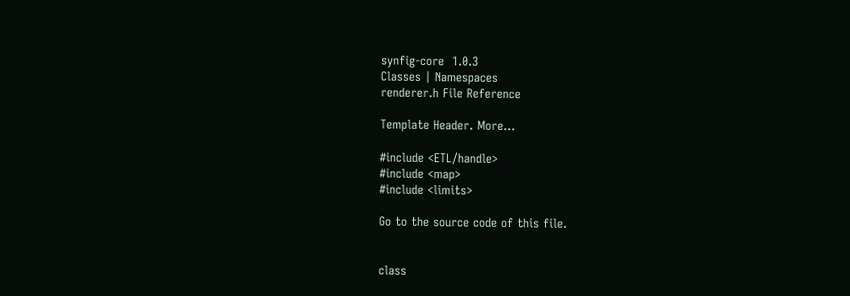synfig-core  1.0.3
Classes | Namespaces
renderer.h File Reference

Template Header. More...

#include <ETL/handle>
#include <map>
#include <limits>

Go to the source code of this file.


class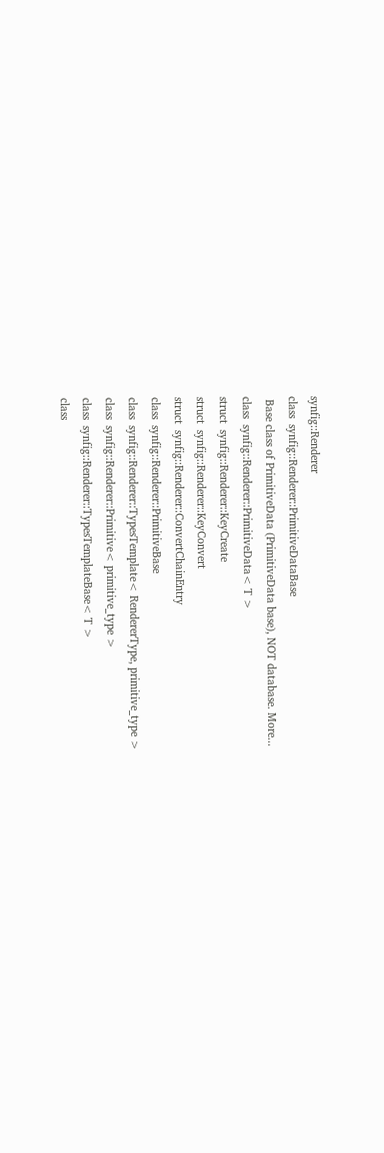synfig::Renderer
class  synfig::Renderer::PrimitiveDataBase
 Base class of PrimitiveData (PrimitiveData base), NOT database. More...
class  synfig::Renderer::PrimitiveData< T >
struct  synfig::Renderer::KeyCreate
struct  synfig::Renderer::KeyConvert
struct  synfig::Renderer::ConvertChainEntry
class  synfig::Renderer::PrimitiveBase
class  synfig::Renderer::TypesTemplate< RendererType, primitive_type >
class  synfig::Renderer::Primitive< primitive_type >
class  synfig::Renderer::TypesTemplateBase< T >
class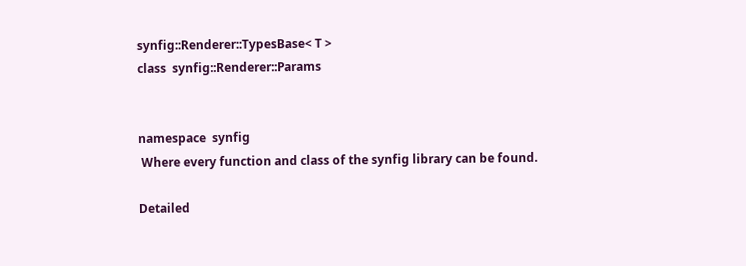synfig::Renderer::TypesBase< T >
class  synfig::Renderer::Params


namespace  synfig
 Where every function and class of the synfig library can be found.

Detailed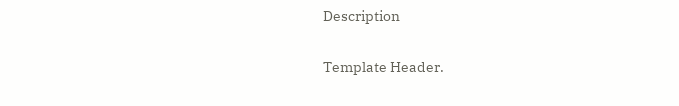Description

Template Header.